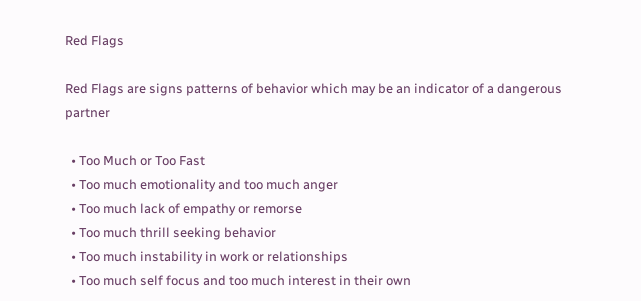Red Flags

Red Flags are signs patterns of behavior which may be an indicator of a dangerous partner

  • Too Much or Too Fast
  • Too much emotionality and too much anger
  • Too much lack of empathy or remorse
  • Too much thrill seeking behavior
  • Too much instability in work or relationships
  • Too much self focus and too much interest in their own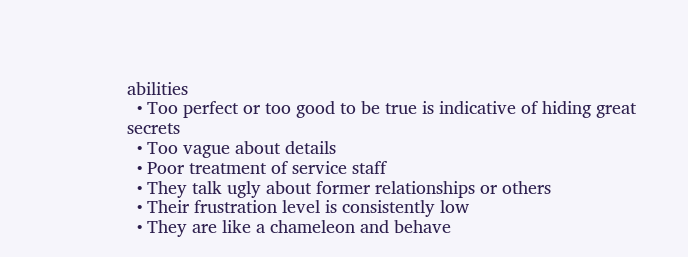abilities
  • Too perfect or too good to be true is indicative of hiding great secrets
  • Too vague about details
  • Poor treatment of service staff
  • They talk ugly about former relationships or others
  • Their frustration level is consistently low
  • They are like a chameleon and behave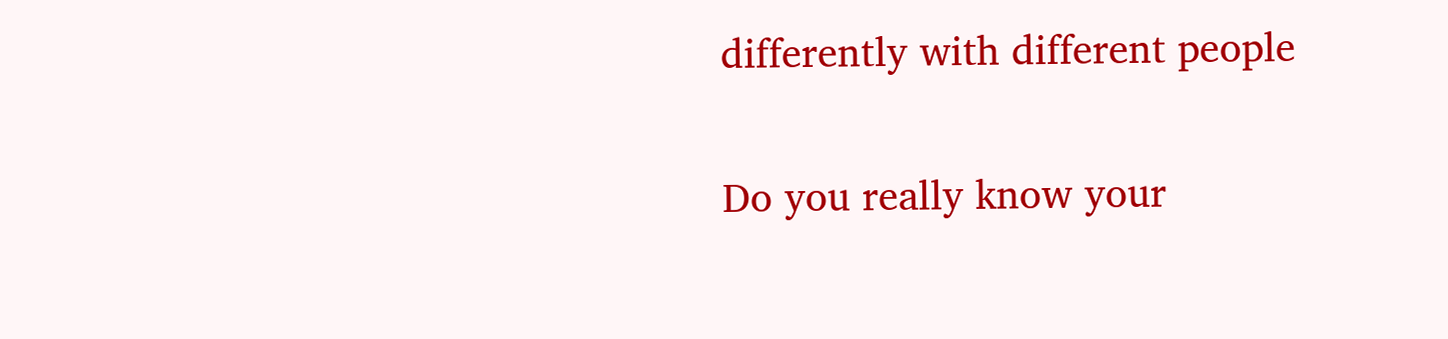differently with different people

Do you really know your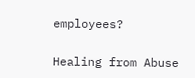employees?

Healing from Abuse